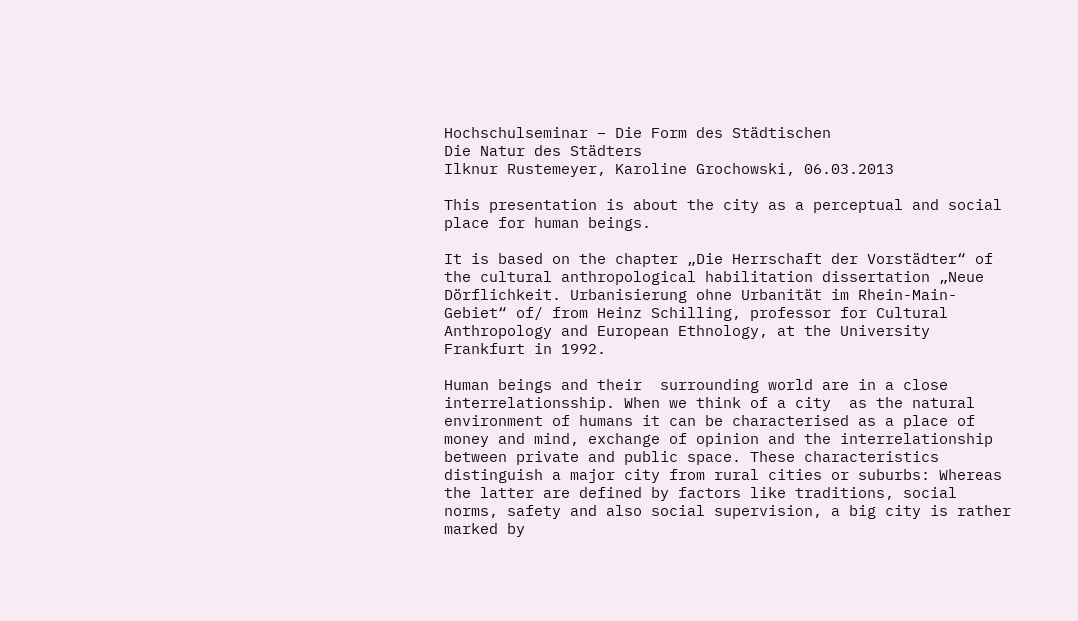Hochschulseminar – Die Form des Städtischen
Die Natur des Städters
Ilknur Rustemeyer, Karoline Grochowski, 06.03.2013

This presentation is about the city as a perceptual and social place for human beings.

It is based on the chapter „Die Herrschaft der Vorstädter“ of the cultural anthropological habilitation dissertation „Neue Dörflichkeit. Urbanisierung ohne Urbanität im Rhein-Main-Gebiet“ of/ from Heinz Schilling, professor for Cultural Anthropology and European Ethnology, at the University Frankfurt in 1992.

Human beings and their  surrounding world are in a close interrelationsship. When we think of a city  as the natural environment of humans it can be characterised as a place of money and mind, exchange of opinion and the interrelationship between private and public space. These characteristics distinguish a major city from rural cities or suburbs: Whereas the latter are defined by factors like traditions, social norms, safety and also social supervision, a big city is rather marked by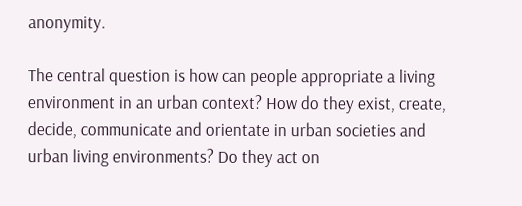anonymity.

The central question is how can people appropriate a living environment in an urban context? How do they exist, create, decide, communicate and orientate in urban societies and urban living environments? Do they act on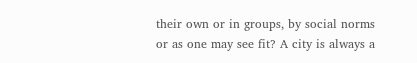their own or in groups, by social norms or as one may see fit? A city is always a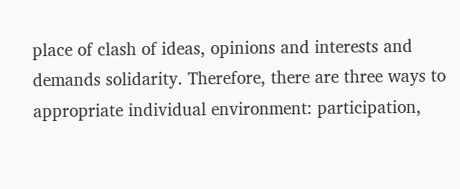place of clash of ideas, opinions and interests and demands solidarity. Therefore, there are three ways to appropriate individual environment: participation,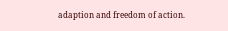adaption and freedom of action.